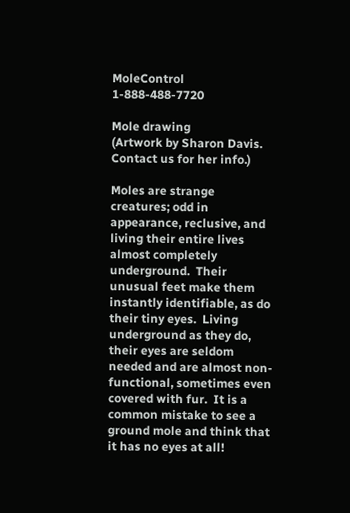MoleControl 1-888-488-7720

Mole drawing
(Artwork by Sharon Davis. Contact us for her info.)

Moles are strange creatures; odd in appearance, reclusive, and living their entire lives almost completely underground.  Their unusual feet make them instantly identifiable, as do their tiny eyes.  Living underground as they do, their eyes are seldom needed and are almost non-functional, sometimes even covered with fur.  It is a common mistake to see a ground mole and think that it has no eyes at all!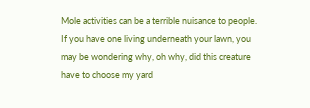Mole activities can be a terrible nuisance to people. If you have one living underneath your lawn, you may be wondering why, oh why, did this creature have to choose my yard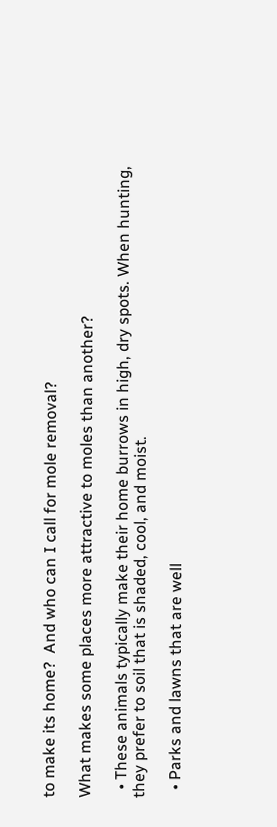to make its home?  And who can I call for mole removal?

What makes some places more attractive to moles than another?

  • These animals typically make their home burrows in high, dry spots. When hunting, they prefer to soil that is shaded, cool, and moist.

  • Parks and lawns that are well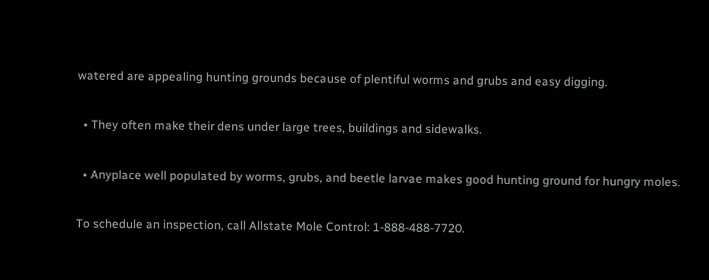watered are appealing hunting grounds because of plentiful worms and grubs and easy digging.

  • They often make their dens under large trees, buildings and sidewalks.

  • Anyplace well populated by worms, grubs, and beetle larvae makes good hunting ground for hungry moles.

To schedule an inspection, call Allstate Mole Control: 1-888-488-7720.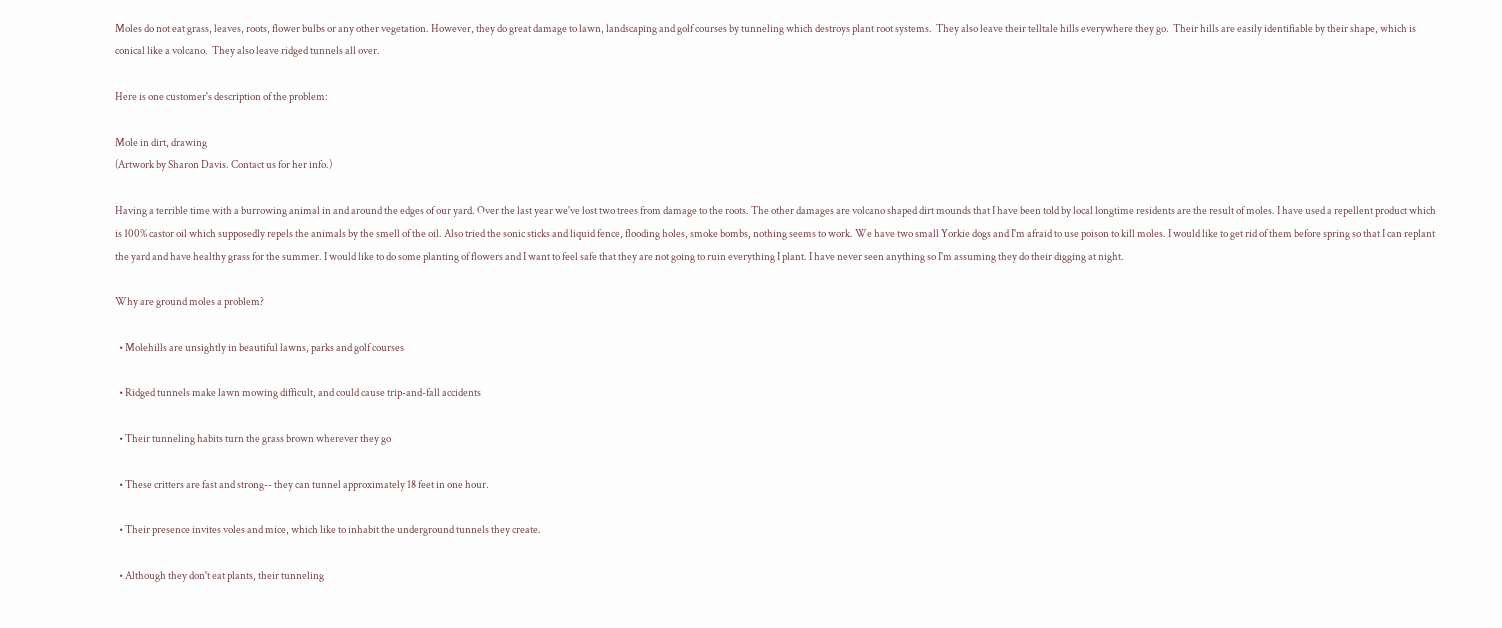Moles do not eat grass, leaves, roots, flower bulbs or any other vegetation. However, they do great damage to lawn, landscaping and golf courses by tunneling which destroys plant root systems.  They also leave their telltale hills everywhere they go.  Their hills are easily identifiable by their shape, which is conical like a volcano.  They also leave ridged tunnels all over.

Here is one customer's description of the problem:

Mole in dirt, drawing
(Artwork by Sharon Davis. Contact us for her info.)

Having a terrible time with a burrowing animal in and around the edges of our yard. Over the last year we've lost two trees from damage to the roots. The other damages are volcano shaped dirt mounds that I have been told by local longtime residents are the result of moles. I have used a repellent product which is 100% castor oil which supposedly repels the animals by the smell of the oil. Also tried the sonic sticks and liquid fence, flooding holes, smoke bombs, nothing seems to work. We have two small Yorkie dogs and I'm afraid to use poison to kill moles. I would like to get rid of them before spring so that I can replant the yard and have healthy grass for the summer. I would like to do some planting of flowers and I want to feel safe that they are not going to ruin everything I plant. I have never seen anything so I'm assuming they do their digging at night.

Why are ground moles a problem?

  • Molehills are unsightly in beautiful lawns, parks and golf courses

  • Ridged tunnels make lawn mowing difficult, and could cause trip-and-fall accidents

  • Their tunneling habits turn the grass brown wherever they go

  • These critters are fast and strong-- they can tunnel approximately 18 feet in one hour.

  • Their presence invites voles and mice, which like to inhabit the underground tunnels they create.

  • Although they don't eat plants, their tunneling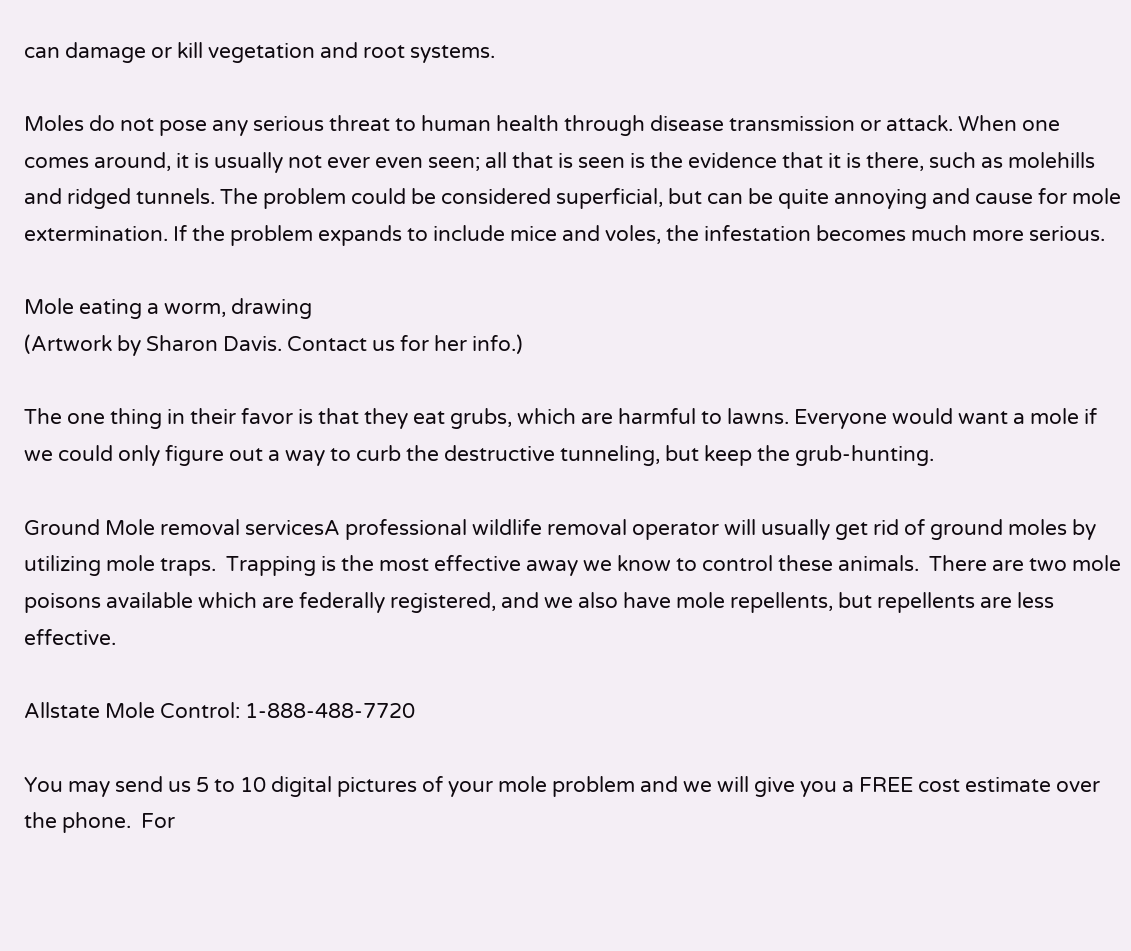can damage or kill vegetation and root systems.

Moles do not pose any serious threat to human health through disease transmission or attack. When one comes around, it is usually not ever even seen; all that is seen is the evidence that it is there, such as molehills and ridged tunnels. The problem could be considered superficial, but can be quite annoying and cause for mole extermination. If the problem expands to include mice and voles, the infestation becomes much more serious.

Mole eating a worm, drawing
(Artwork by Sharon Davis. Contact us for her info.)

The one thing in their favor is that they eat grubs, which are harmful to lawns. Everyone would want a mole if we could only figure out a way to curb the destructive tunneling, but keep the grub-hunting.

Ground Mole removal servicesA professional wildlife removal operator will usually get rid of ground moles by utilizing mole traps.  Trapping is the most effective away we know to control these animals.  There are two mole poisons available which are federally registered, and we also have mole repellents, but repellents are less effective.

Allstate Mole Control: 1-888-488-7720

You may send us 5 to 10 digital pictures of your mole problem and we will give you a FREE cost estimate over the phone.  For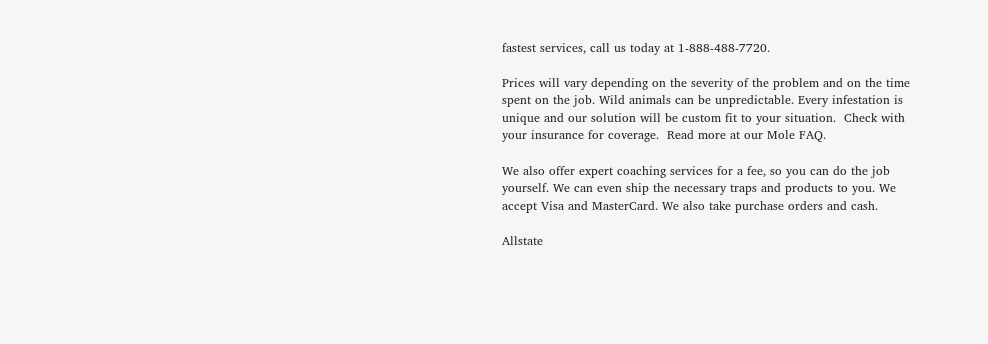fastest services, call us today at 1-888-488-7720.

Prices will vary depending on the severity of the problem and on the time spent on the job. Wild animals can be unpredictable. Every infestation is unique and our solution will be custom fit to your situation.  Check with your insurance for coverage.  Read more at our Mole FAQ.

We also offer expert coaching services for a fee, so you can do the job yourself. We can even ship the necessary traps and products to you. We accept Visa and MasterCard. We also take purchase orders and cash.

Allstate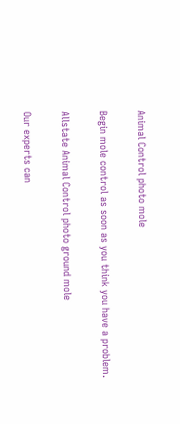Animal Control photo mole

Begin mole control as soon as you think you have a problem.

Allstate Animal Control photo ground mole

Our experts can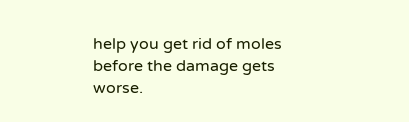help you get rid of moles before the damage gets worse.